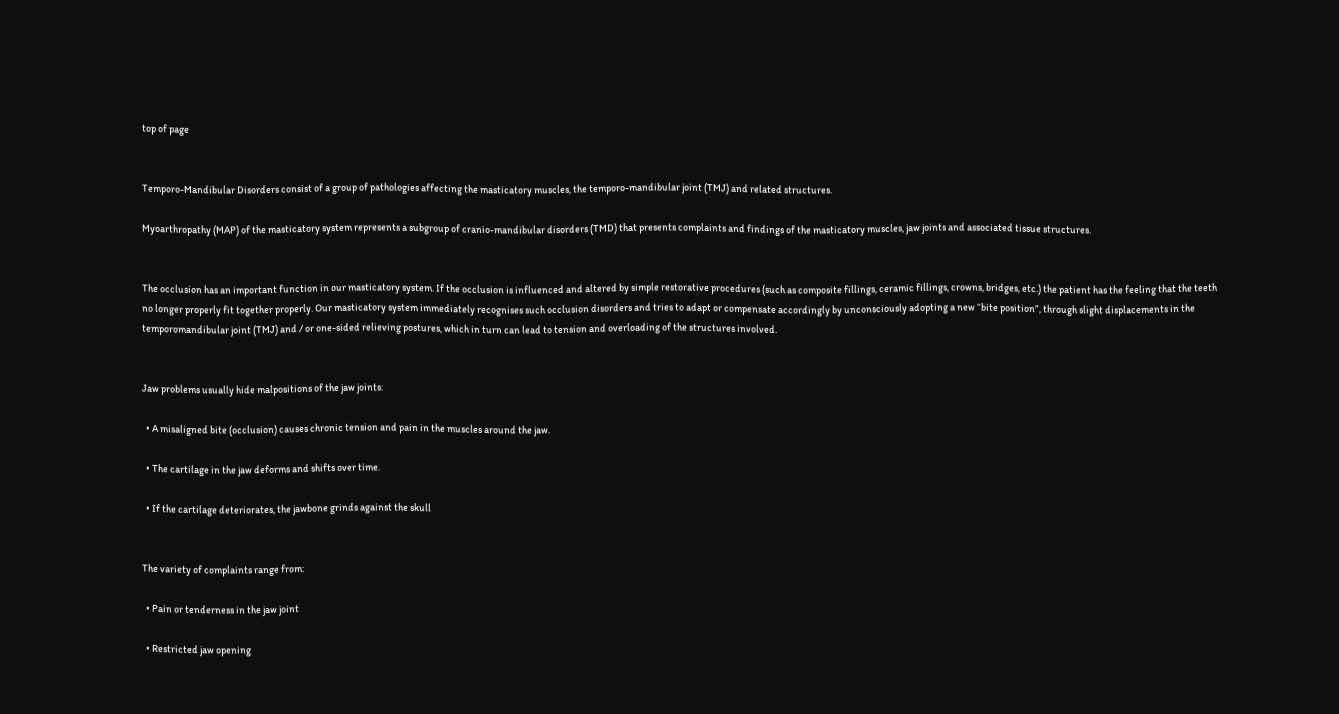top of page


Temporo-Mandibular Disorders consist of a group of pathologies affecting the masticatory muscles, the temporo-mandibular joint (TMJ) and related structures.

Myoarthropathy (MAP) of the masticatory system represents a subgroup of cranio-mandibular disorders (TMD) that presents complaints and findings of the masticatory muscles, jaw joints and associated tissue structures.


The occlusion has an important function in our masticatory system. If the occlusion is influenced and altered by simple restorative procedures (such as composite fillings, ceramic fillings, crowns, bridges, etc.) the patient has the feeling that the teeth no longer properly fit together properly. Our masticatory system immediately recognises such occlusion disorders and tries to adapt or compensate accordingly by unconsciously adopting a new “bite position”, through slight displacements in the temporomandibular joint (TMJ) and / or one-sided relieving postures, which in turn can lead to tension and overloading of the structures involved.


Jaw problems usually hide malpositions of the jaw joints:

  • A misaligned bite (occlusion) causes chronic tension and pain in the muscles around the jaw.

  • The cartilage in the jaw deforms and shifts over time.

  • If the cartilage deteriorates, the jawbone grinds against the skull


The variety of complaints range from:

  • Pain or tenderness in the jaw joint

  • Restricted jaw opening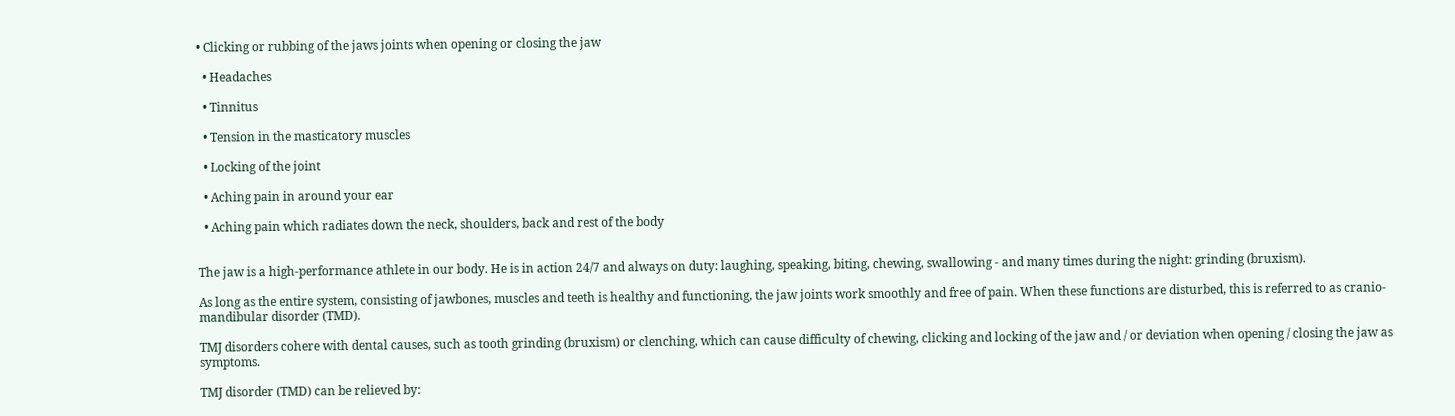• Clicking or rubbing of the jaws joints when opening or closing the jaw

  • Headaches

  • Tinnitus

  • Tension in the masticatory muscles

  • Locking of the joint

  • Aching pain in around your ear

  • Aching pain which radiates down the neck, shoulders, back and rest of the body


The jaw is a high-performance athlete in our body. He is in action 24/7 and always on duty: laughing, speaking, biting, chewing, swallowing - and many times during the night: grinding (bruxism).

As long as the entire system, consisting of jawbones, muscles and teeth is healthy and functioning, the jaw joints work smoothly and free of pain. When these functions are disturbed, this is referred to as cranio-mandibular disorder (TMD).

TMJ disorders cohere with dental causes, such as tooth grinding (bruxism) or clenching, which can cause difficulty of chewing, clicking and locking of the jaw and / or deviation when opening / closing the jaw as symptoms.

TMJ disorder (TMD) can be relieved by: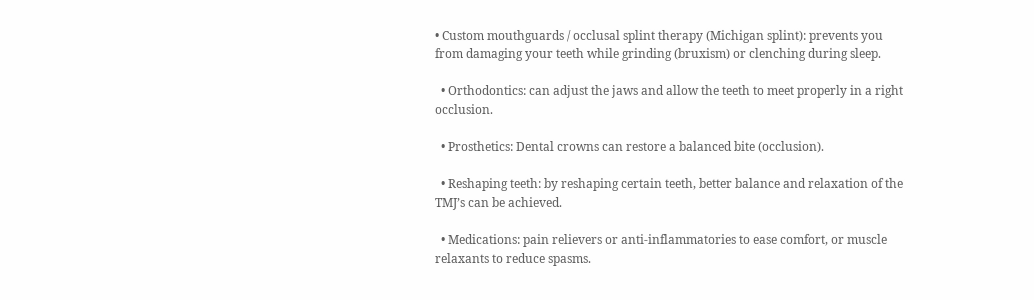• Custom mouthguards / occlusal splint therapy (Michigan splint): prevents you from damaging your teeth while grinding (bruxism) or clenching during sleep.

  • Orthodontics: can adjust the jaws and allow the teeth to meet properly in a right occlusion.

  • Prosthetics: Dental crowns can restore a balanced bite (occlusion).

  • Reshaping teeth: by reshaping certain teeth, better balance and relaxation of the TMJ’s can be achieved.

  • Medications: pain relievers or anti-inflammatories to ease comfort, or muscle relaxants to reduce spasms.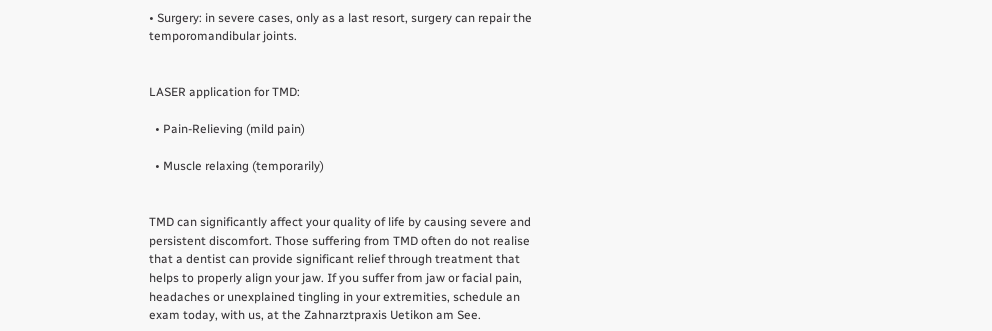• Surgery: in severe cases, only as a last resort, surgery can repair the temporomandibular joints.


LASER application for TMD:

  • Pain-Relieving (mild pain)

  • Muscle relaxing (temporarily)


TMD can significantly affect your quality of life by causing severe and persistent discomfort. Those suffering from TMD often do not realise that a dentist can provide significant relief through treatment that helps to properly align your jaw. If you suffer from jaw or facial pain, headaches or unexplained tingling in your extremities, schedule an exam today, with us, at the Zahnarztpraxis Uetikon am See.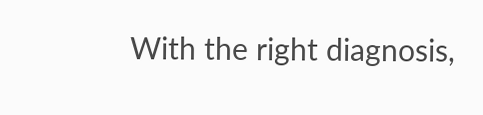With the right diagnosis,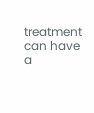treatment can have a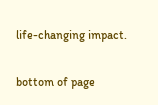life-changing impact.

bottom of page